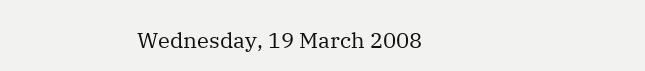Wednesday, 19 March 2008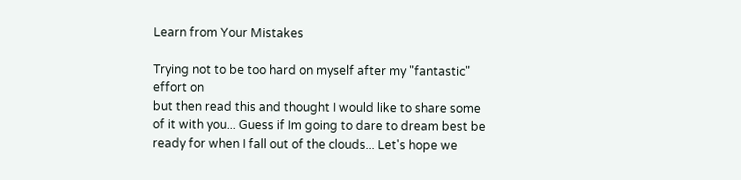Learn from Your Mistakes

Trying not to be too hard on myself after my "fantastic" effort on
but then read this and thought I would like to share some of it with you... Guess if Im going to dare to dream best be ready for when I fall out of the clouds... Let's hope we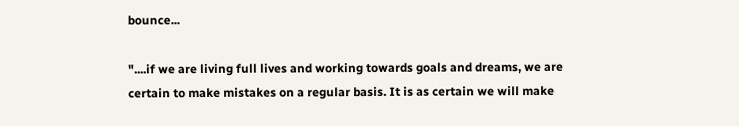bounce...

"....if we are living full lives and working towards goals and dreams, we are certain to make mistakes on a regular basis. It is as certain we will make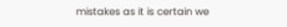mistakes as it is certain we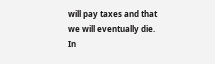will pay taxes and that we will eventually die. In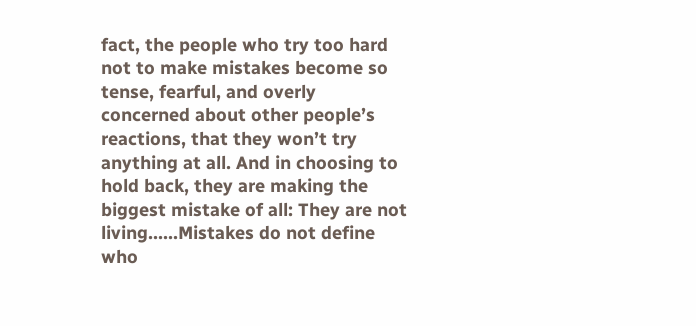fact, the people who try too hard not to make mistakes become so tense, fearful, and overly concerned about other people’s reactions, that they won’t try anything at all. And in choosing to hold back, they are making the biggest mistake of all: They are not living......Mistakes do not define who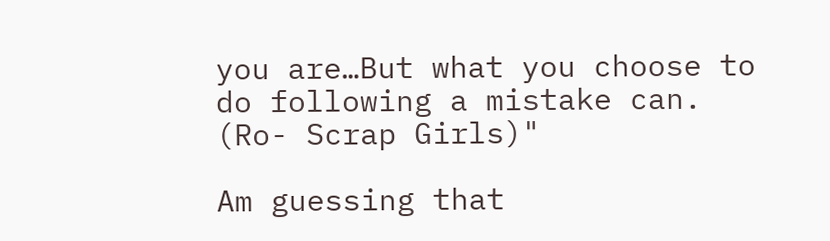you are…But what you choose to do following a mistake can. (Ro- Scrap Girls)"

Am guessing that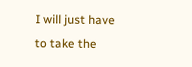I will just have to take the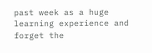past week as a huge learning experience and forget the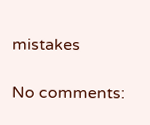mistakes

No comments: